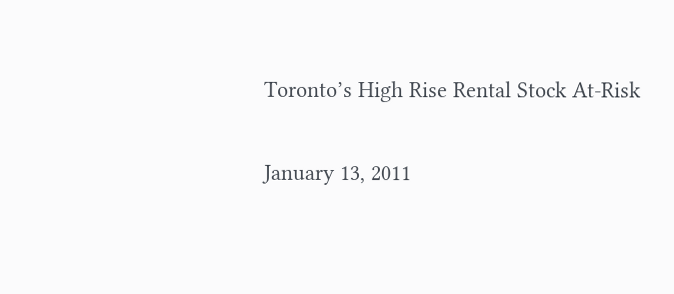Toronto’s High Rise Rental Stock At-Risk

January 13, 2011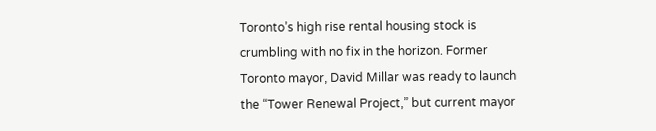Toronto’s high rise rental housing stock is crumbling with no fix in the horizon. Former Toronto mayor, David Millar was ready to launch the “Tower Renewal Project,” but current mayor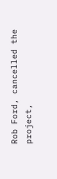Rob Ford, cancelled the project,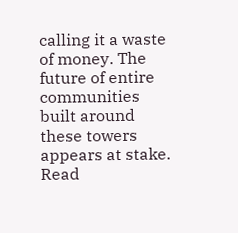calling it a waste of money. The future of entire communities built around these towers appears at stake. Read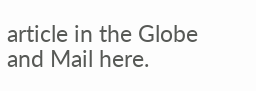article in the Globe and Mail here.